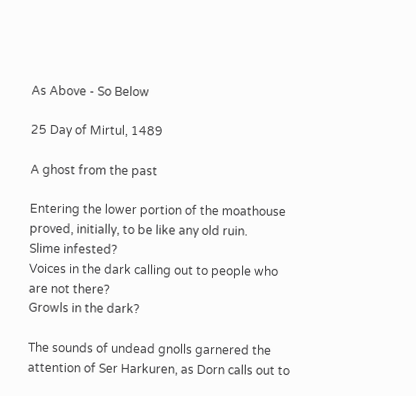As Above - So Below

25 Day of Mirtul, 1489

A ghost from the past

Entering the lower portion of the moathouse proved, initially, to be like any old ruin.
Slime infested?
Voices in the dark calling out to people who are not there?
Growls in the dark?

The sounds of undead gnolls garnered the attention of Ser Harkuren, as Dorn calls out to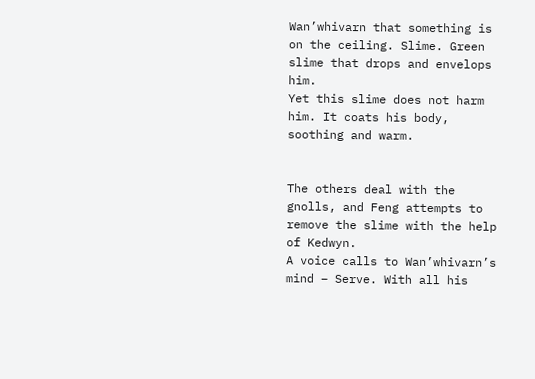Wan’whivarn that something is on the ceiling. Slime. Green slime that drops and envelops him.
Yet this slime does not harm him. It coats his body, soothing and warm.


The others deal with the gnolls, and Feng attempts to remove the slime with the help of Kedwyn.
A voice calls to Wan’whivarn’s mind – Serve. With all his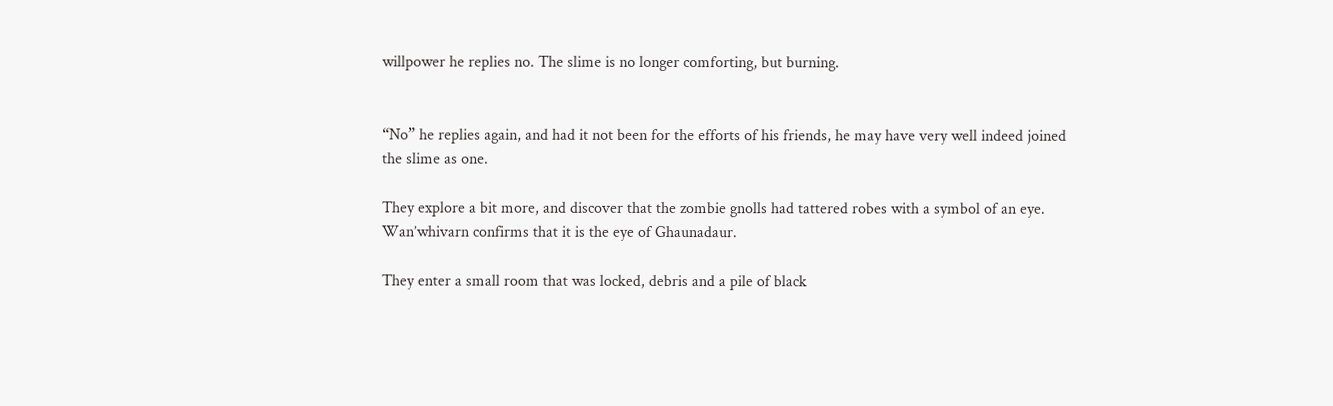willpower he replies no. The slime is no longer comforting, but burning.


“No” he replies again, and had it not been for the efforts of his friends, he may have very well indeed joined the slime as one.

They explore a bit more, and discover that the zombie gnolls had tattered robes with a symbol of an eye. Wan’whivarn confirms that it is the eye of Ghaunadaur.

They enter a small room that was locked, debris and a pile of black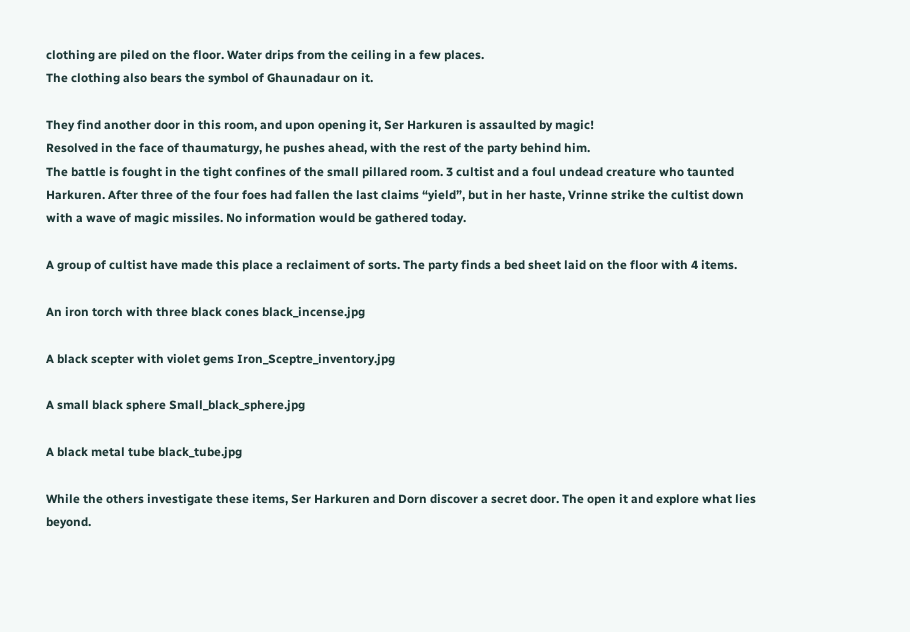clothing are piled on the floor. Water drips from the ceiling in a few places.
The clothing also bears the symbol of Ghaunadaur on it.

They find another door in this room, and upon opening it, Ser Harkuren is assaulted by magic!
Resolved in the face of thaumaturgy, he pushes ahead, with the rest of the party behind him.
The battle is fought in the tight confines of the small pillared room. 3 cultist and a foul undead creature who taunted Harkuren. After three of the four foes had fallen the last claims “yield”, but in her haste, Vrinne strike the cultist down with a wave of magic missiles. No information would be gathered today.

A group of cultist have made this place a reclaiment of sorts. The party finds a bed sheet laid on the floor with 4 items.

An iron torch with three black cones black_incense.jpg

A black scepter with violet gems Iron_Sceptre_inventory.jpg

A small black sphere Small_black_sphere.jpg

A black metal tube black_tube.jpg

While the others investigate these items, Ser Harkuren and Dorn discover a secret door. The open it and explore what lies beyond.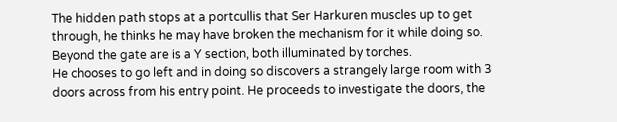The hidden path stops at a portcullis that Ser Harkuren muscles up to get through, he thinks he may have broken the mechanism for it while doing so. Beyond the gate are is a Y section, both illuminated by torches.
He chooses to go left and in doing so discovers a strangely large room with 3 doors across from his entry point. He proceeds to investigate the doors, the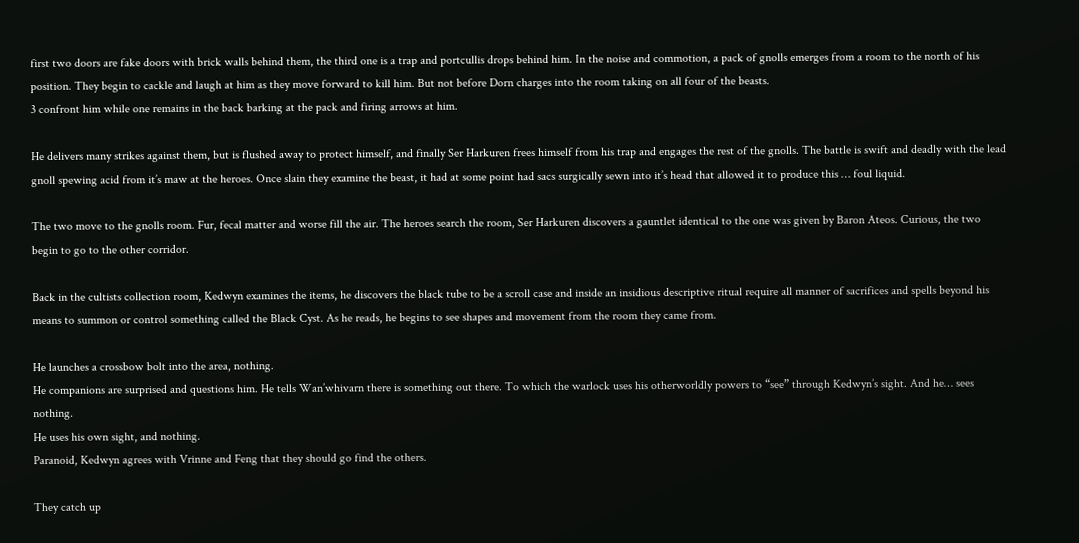first two doors are fake doors with brick walls behind them, the third one is a trap and portcullis drops behind him. In the noise and commotion, a pack of gnolls emerges from a room to the north of his position. They begin to cackle and laugh at him as they move forward to kill him. But not before Dorn charges into the room taking on all four of the beasts.
3 confront him while one remains in the back barking at the pack and firing arrows at him.

He delivers many strikes against them, but is flushed away to protect himself, and finally Ser Harkuren frees himself from his trap and engages the rest of the gnolls. The battle is swift and deadly with the lead gnoll spewing acid from it’s maw at the heroes. Once slain they examine the beast, it had at some point had sacs surgically sewn into it’s head that allowed it to produce this … foul liquid.

The two move to the gnolls room. Fur, fecal matter and worse fill the air. The heroes search the room, Ser Harkuren discovers a gauntlet identical to the one was given by Baron Ateos. Curious, the two begin to go to the other corridor.

Back in the cultists collection room, Kedwyn examines the items, he discovers the black tube to be a scroll case and inside an insidious descriptive ritual require all manner of sacrifices and spells beyond his means to summon or control something called the Black Cyst. As he reads, he begins to see shapes and movement from the room they came from.

He launches a crossbow bolt into the area, nothing.
He companions are surprised and questions him. He tells Wan’whivarn there is something out there. To which the warlock uses his otherworldly powers to “see” through Kedwyn’s sight. And he… sees nothing.
He uses his own sight, and nothing.
Paranoid, Kedwyn agrees with Vrinne and Feng that they should go find the others.

They catch up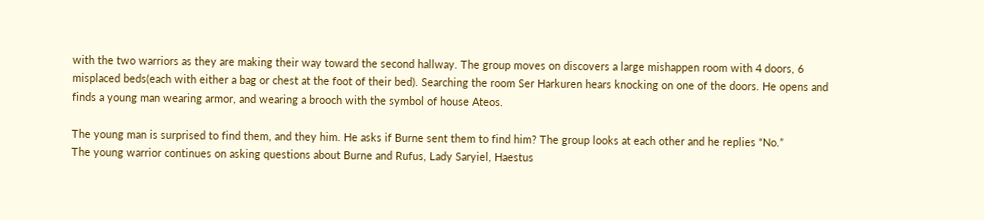with the two warriors as they are making their way toward the second hallway. The group moves on discovers a large mishappen room with 4 doors, 6 misplaced beds(each with either a bag or chest at the foot of their bed). Searching the room Ser Harkuren hears knocking on one of the doors. He opens and finds a young man wearing armor, and wearing a brooch with the symbol of house Ateos.

The young man is surprised to find them, and they him. He asks if Burne sent them to find him? The group looks at each other and he replies “No.”
The young warrior continues on asking questions about Burne and Rufus, Lady Saryiel, Haestus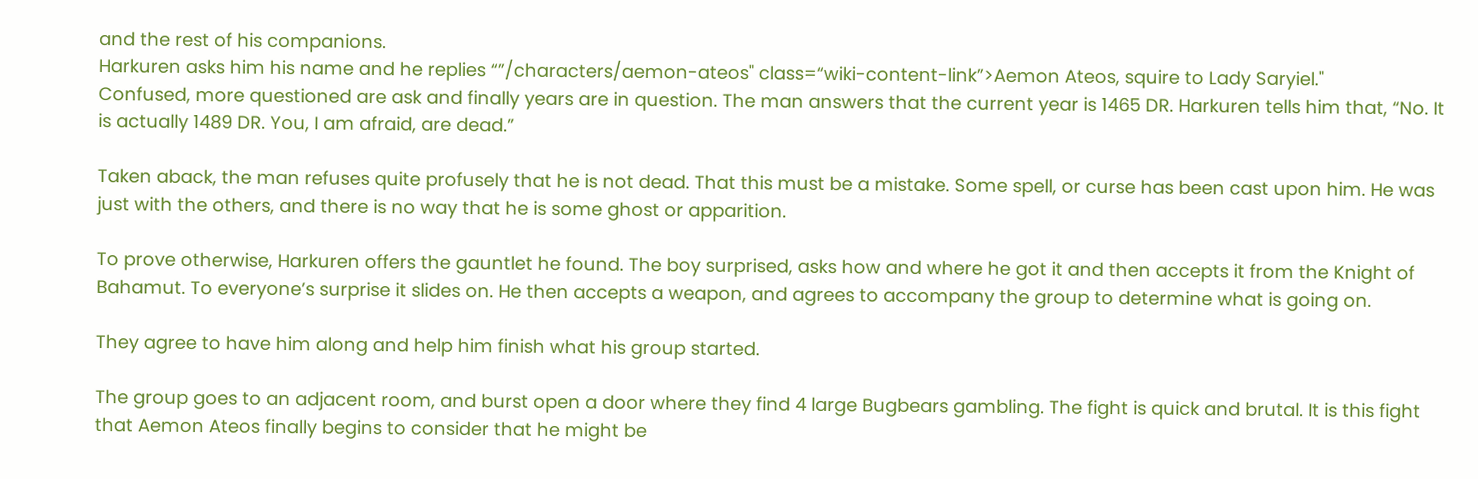and the rest of his companions.
Harkuren asks him his name and he replies “”/characters/aemon-ateos" class=“wiki-content-link”>Aemon Ateos, squire to Lady Saryiel."
Confused, more questioned are ask and finally years are in question. The man answers that the current year is 1465 DR. Harkuren tells him that, “No. It is actually 1489 DR. You, I am afraid, are dead.”

Taken aback, the man refuses quite profusely that he is not dead. That this must be a mistake. Some spell, or curse has been cast upon him. He was just with the others, and there is no way that he is some ghost or apparition.

To prove otherwise, Harkuren offers the gauntlet he found. The boy surprised, asks how and where he got it and then accepts it from the Knight of Bahamut. To everyone’s surprise it slides on. He then accepts a weapon, and agrees to accompany the group to determine what is going on.

They agree to have him along and help him finish what his group started.

The group goes to an adjacent room, and burst open a door where they find 4 large Bugbears gambling. The fight is quick and brutal. It is this fight that Aemon Ateos finally begins to consider that he might be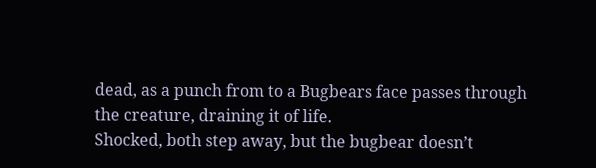dead, as a punch from to a Bugbears face passes through the creature, draining it of life.
Shocked, both step away, but the bugbear doesn’t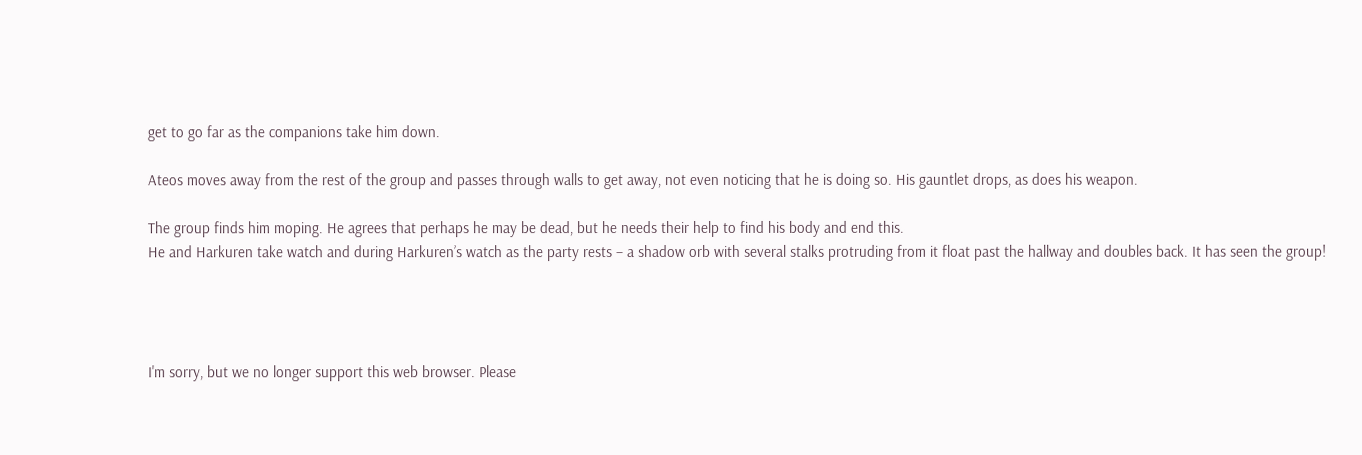get to go far as the companions take him down.

Ateos moves away from the rest of the group and passes through walls to get away, not even noticing that he is doing so. His gauntlet drops, as does his weapon.

The group finds him moping. He agrees that perhaps he may be dead, but he needs their help to find his body and end this.
He and Harkuren take watch and during Harkuren’s watch as the party rests – a shadow orb with several stalks protruding from it float past the hallway and doubles back. It has seen the group!




I'm sorry, but we no longer support this web browser. Please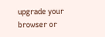upgrade your browser or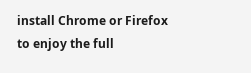install Chrome or Firefox to enjoy the full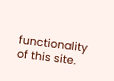functionality of this site.